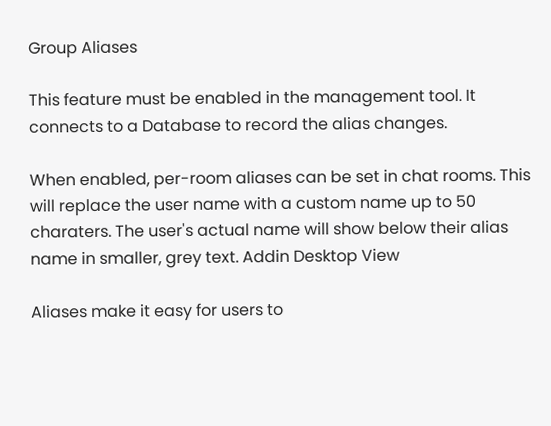Group Aliases

This feature must be enabled in the management tool. It connects to a Database to record the alias changes.

When enabled, per-room aliases can be set in chat rooms. This will replace the user name with a custom name up to 50 charaters. The user's actual name will show below their alias name in smaller, grey text. Addin Desktop View

Aliases make it easy for users to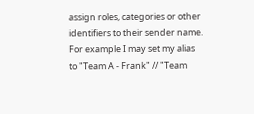assign roles, categories or other identifiers to their sender name. For example I may set my alias to "Team A - Frank" // "Team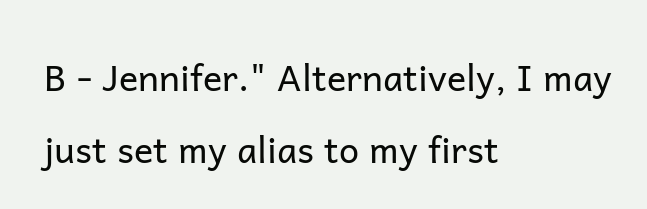B - Jennifer." Alternatively, I may just set my alias to my first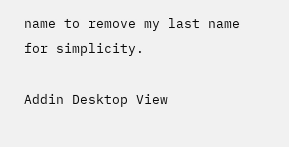name to remove my last name for simplicity.

Addin Desktop View